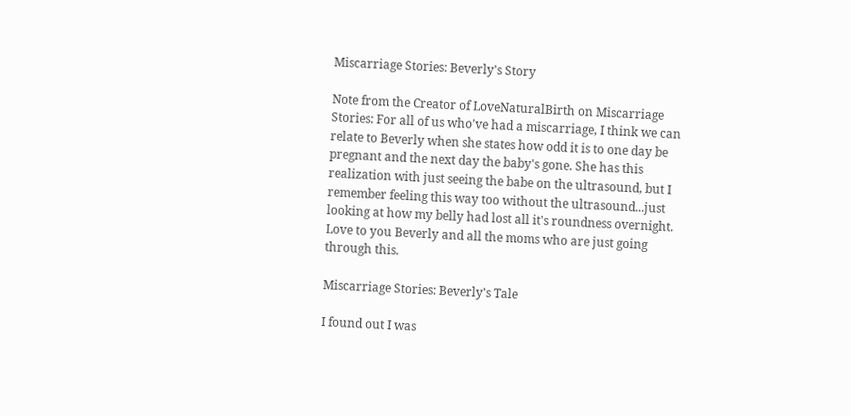Miscarriage Stories: Beverly's Story

Note from the Creator of LoveNaturalBirth on Miscarriage Stories: For all of us who've had a miscarriage, I think we can relate to Beverly when she states how odd it is to one day be pregnant and the next day the baby's gone. She has this realization with just seeing the babe on the ultrasound, but I remember feeling this way too without the ultrasound...just looking at how my belly had lost all it's roundness overnight. Love to you Beverly and all the moms who are just going through this.

Miscarriage Stories: Beverly's Tale

I found out I was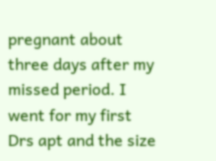pregnant about three days after my missed period. I went for my first Drs apt and the size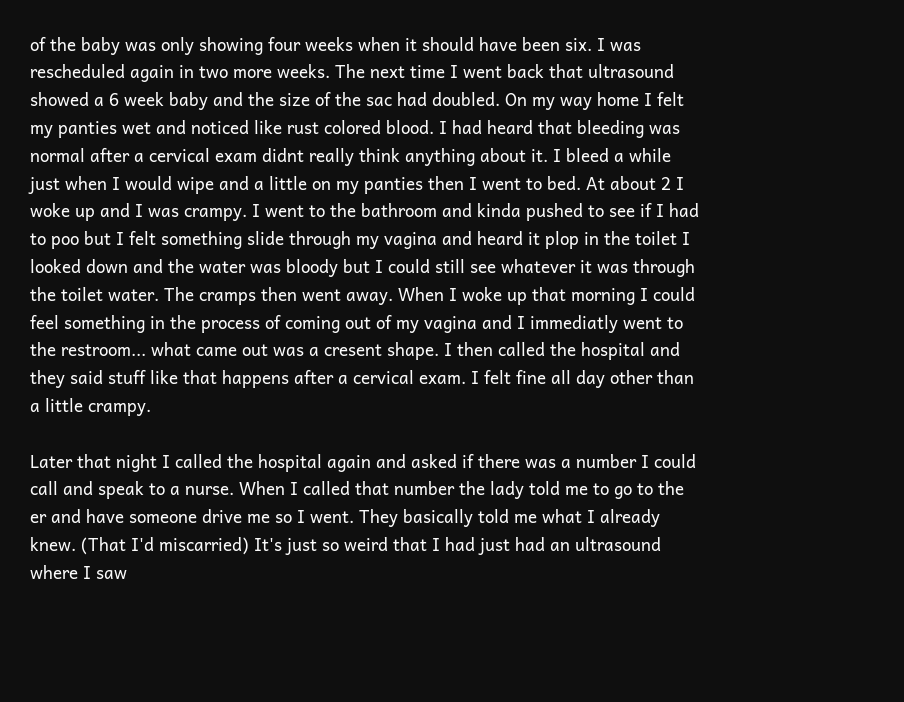of the baby was only showing four weeks when it should have been six. I was rescheduled again in two more weeks. The next time I went back that ultrasound showed a 6 week baby and the size of the sac had doubled. On my way home I felt my panties wet and noticed like rust colored blood. I had heard that bleeding was normal after a cervical exam didnt really think anything about it. I bleed a while just when I would wipe and a little on my panties then I went to bed. At about 2 I woke up and I was crampy. I went to the bathroom and kinda pushed to see if I had to poo but I felt something slide through my vagina and heard it plop in the toilet I looked down and the water was bloody but I could still see whatever it was through the toilet water. The cramps then went away. When I woke up that morning I could feel something in the process of coming out of my vagina and I immediatly went to the restroom... what came out was a cresent shape. I then called the hospital and they said stuff like that happens after a cervical exam. I felt fine all day other than a little crampy.

Later that night I called the hospital again and asked if there was a number I could call and speak to a nurse. When I called that number the lady told me to go to the er and have someone drive me so I went. They basically told me what I already knew. (That I'd miscarried) It's just so weird that I had just had an ultrasound where I saw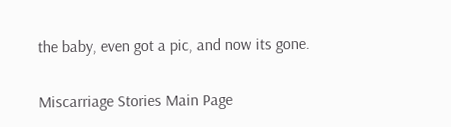the baby, even got a pic, and now its gone.

Miscarriage Stories Main Page